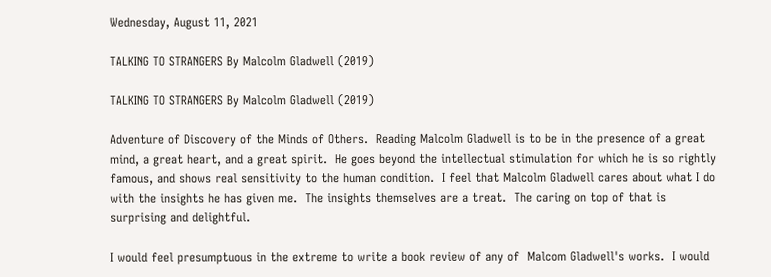Wednesday, August 11, 2021

TALKING TO STRANGERS By Malcolm Gladwell (2019)

TALKING TO STRANGERS By Malcolm Gladwell (2019)

Adventure of Discovery of the Minds of Others.  Reading Malcolm Gladwell is to be in the presence of a great mind, a great heart, and a great spirit.  He goes beyond the intellectual stimulation for which he is so rightly famous, and shows real sensitivity to the human condition.  I feel that Malcolm Gladwell cares about what I do with the insights he has given me.  The insights themselves are a treat.  The caring on top of that is surprising and delightful.

I would feel presumptuous in the extreme to write a book review of any of  Malcom Gladwell's works.  I would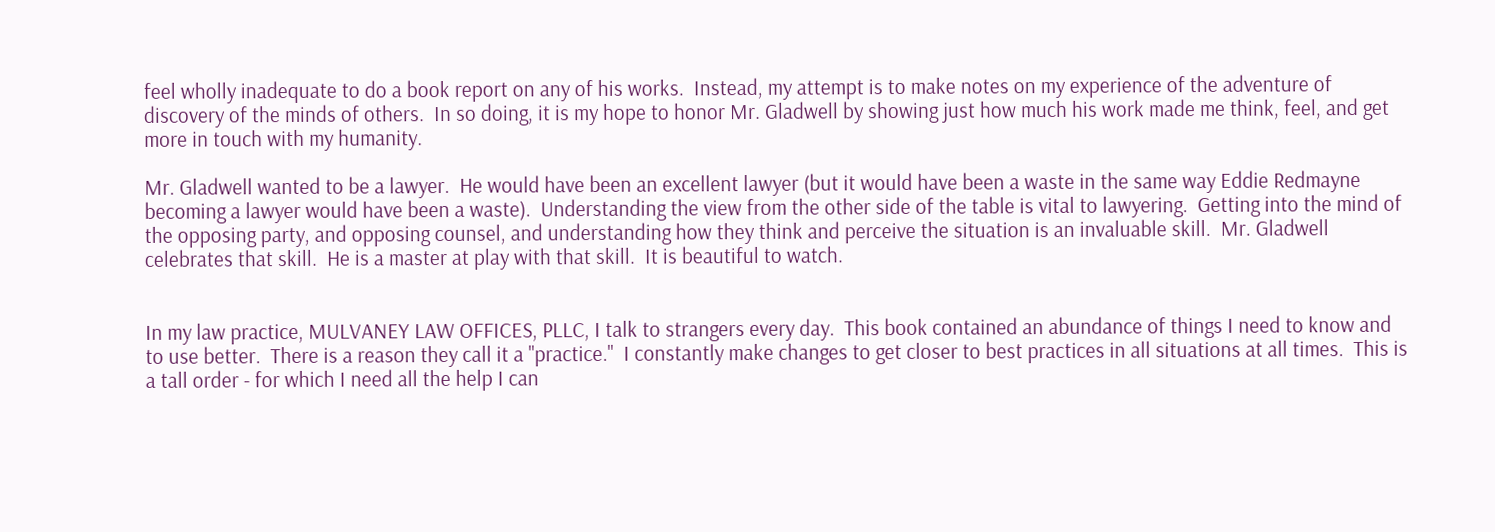feel wholly inadequate to do a book report on any of his works.  Instead, my attempt is to make notes on my experience of the adventure of discovery of the minds of others.  In so doing, it is my hope to honor Mr. Gladwell by showing just how much his work made me think, feel, and get more in touch with my humanity.

Mr. Gladwell wanted to be a lawyer.  He would have been an excellent lawyer (but it would have been a waste in the same way Eddie Redmayne becoming a lawyer would have been a waste).  Understanding the view from the other side of the table is vital to lawyering.  Getting into the mind of the opposing party, and opposing counsel, and understanding how they think and perceive the situation is an invaluable skill.  Mr. Gladwell celebrates that skill.  He is a master at play with that skill.  It is beautiful to watch.


In my law practice, MULVANEY LAW OFFICES, PLLC, I talk to strangers every day.  This book contained an abundance of things I need to know and to use better.  There is a reason they call it a "practice."  I constantly make changes to get closer to best practices in all situations at all times.  This is a tall order - for which I need all the help I can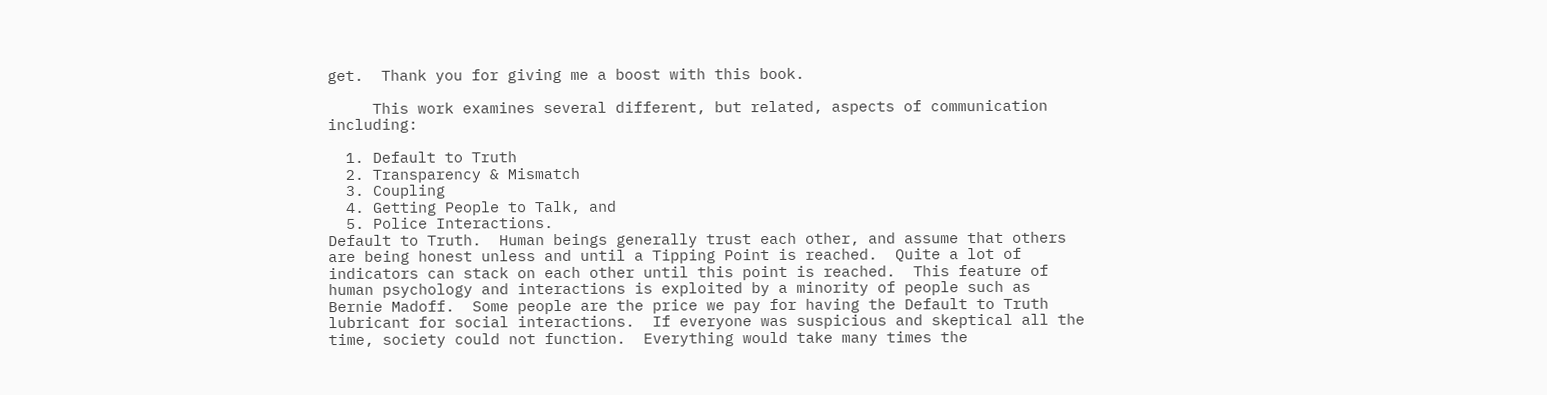get.  Thank you for giving me a boost with this book.

     This work examines several different, but related, aspects of communication including:

  1. Default to Truth
  2. Transparency & Mismatch
  3. Coupling
  4. Getting People to Talk, and
  5. Police Interactions.
Default to Truth.  Human beings generally trust each other, and assume that others are being honest unless and until a Tipping Point is reached.  Quite a lot of indicators can stack on each other until this point is reached.  This feature of human psychology and interactions is exploited by a minority of people such as Bernie Madoff.  Some people are the price we pay for having the Default to Truth lubricant for social interactions.  If everyone was suspicious and skeptical all the time, society could not function.  Everything would take many times the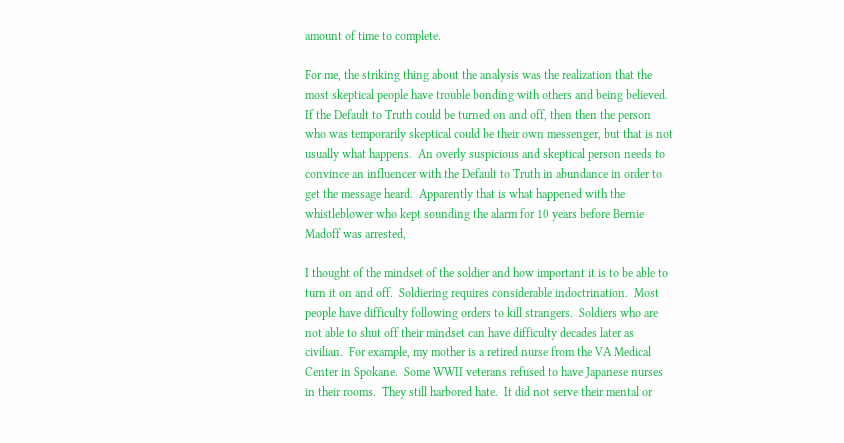amount of time to complete.

For me, the striking thing about the analysis was the realization that the most skeptical people have trouble bonding with others and being believed.  If the Default to Truth could be turned on and off, then then the person who was temporarily skeptical could be their own messenger, but that is not usually what happens.  An overly suspicious and skeptical person needs to convince an influencer with the Default to Truth in abundance in order to get the message heard.  Apparently that is what happened with the whistleblower who kept sounding the alarm for 10 years before Bernie Madoff was arrested,

I thought of the mindset of the soldier and how important it is to be able to turn it on and off.  Soldiering requires considerable indoctrination.  Most people have difficulty following orders to kill strangers.  Soldiers who are not able to shut off their mindset can have difficulty decades later as civilian.  For example, my mother is a retired nurse from the VA Medical Center in Spokane.  Some WWII veterans refused to have Japanese nurses in their rooms.  They still harbored hate.  It did not serve their mental or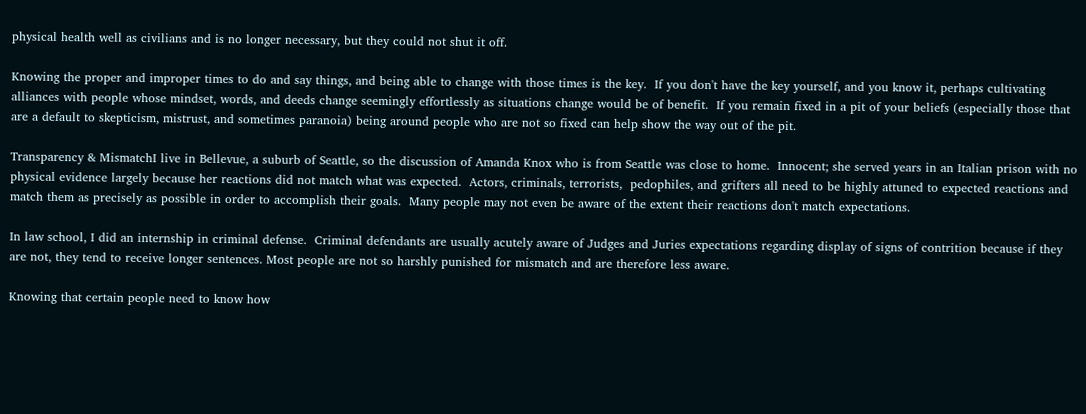physical health well as civilians and is no longer necessary, but they could not shut it off.

Knowing the proper and improper times to do and say things, and being able to change with those times is the key.  If you don't have the key yourself, and you know it, perhaps cultivating alliances with people whose mindset, words, and deeds change seemingly effortlessly as situations change would be of benefit.  If you remain fixed in a pit of your beliefs (especially those that are a default to skepticism, mistrust, and sometimes paranoia) being around people who are not so fixed can help show the way out of the pit.

Transparency & MismatchI live in Bellevue, a suburb of Seattle, so the discussion of Amanda Knox who is from Seattle was close to home.  Innocent; she served years in an Italian prison with no physical evidence largely because her reactions did not match what was expected.  Actors, criminals, terrorists,  pedophiles, and grifters all need to be highly attuned to expected reactions and match them as precisely as possible in order to accomplish their goals.  Many people may not even be aware of the extent their reactions don't match expectations.

In law school, I did an internship in criminal defense.  Criminal defendants are usually acutely aware of Judges and Juries expectations regarding display of signs of contrition because if they are not, they tend to receive longer sentences. Most people are not so harshly punished for mismatch and are therefore less aware.

Knowing that certain people need to know how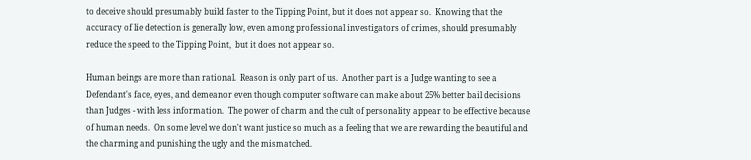to deceive should presumably build faster to the Tipping Point, but it does not appear so.  Knowing that the accuracy of lie detection is generally low, even among professional investigators of crimes, should presumably reduce the speed to the Tipping Point,  but it does not appear so.

Human beings are more than rational.  Reason is only part of us.  Another part is a Judge wanting to see a Defendant's face, eyes, and demeanor even though computer software can make about 25% better bail decisions than Judges - with less information.  The power of charm and the cult of personality appear to be effective because of human needs.  On some level we don't want justice so much as a feeling that we are rewarding the beautiful and the charming and punishing the ugly and the mismatched.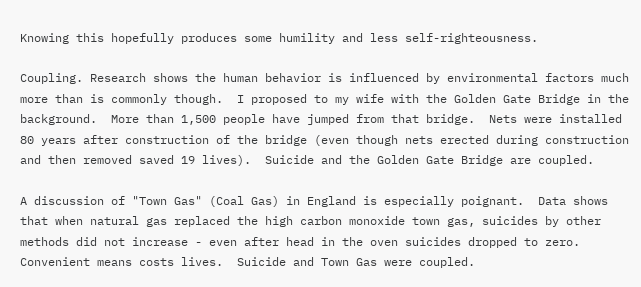Knowing this hopefully produces some humility and less self-righteousness.

Coupling. Research shows the human behavior is influenced by environmental factors much more than is commonly though.  I proposed to my wife with the Golden Gate Bridge in the background.  More than 1,500 people have jumped from that bridge.  Nets were installed 80 years after construction of the bridge (even though nets erected during construction and then removed saved 19 lives).  Suicide and the Golden Gate Bridge are coupled.

A discussion of "Town Gas" (Coal Gas) in England is especially poignant.  Data shows that when natural gas replaced the high carbon monoxide town gas, suicides by other methods did not increase - even after head in the oven suicides dropped to zero.  Convenient means costs lives.  Suicide and Town Gas were coupled.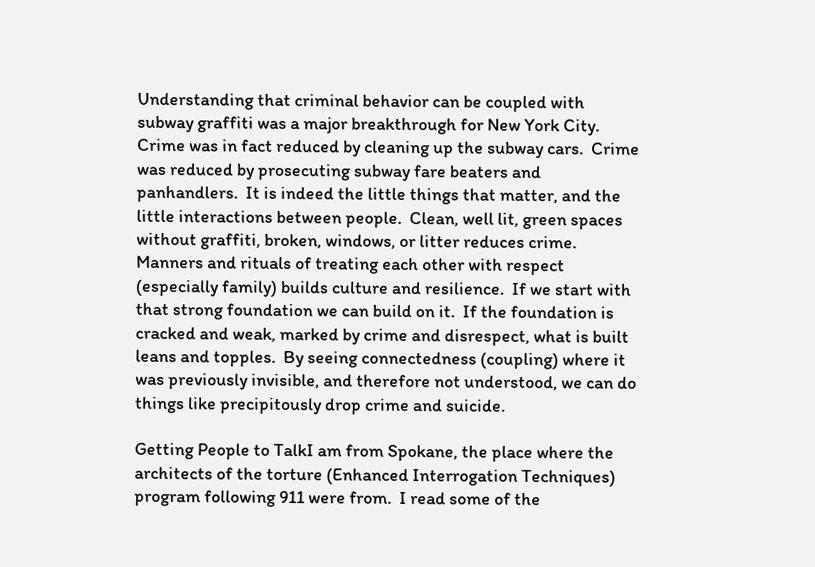Understanding that criminal behavior can be coupled with subway graffiti was a major breakthrough for New York City.  Crime was in fact reduced by cleaning up the subway cars.  Crime was reduced by prosecuting subway fare beaters and panhandlers.  It is indeed the little things that matter, and the little interactions between people.  Clean, well lit, green spaces without graffiti, broken, windows, or litter reduces crime.  Manners and rituals of treating each other with respect (especially family) builds culture and resilience.  If we start with that strong foundation we can build on it.  If the foundation is cracked and weak, marked by crime and disrespect, what is built leans and topples.  By seeing connectedness (coupling) where it was previously invisible, and therefore not understood, we can do things like precipitously drop crime and suicide.

Getting People to TalkI am from Spokane, the place where the architects of the torture (Enhanced Interrogation Techniques) program following 911 were from.  I read some of the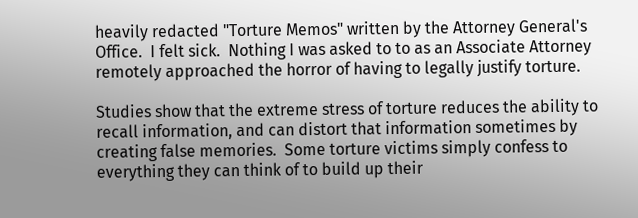heavily redacted "Torture Memos" written by the Attorney General's Office.  I felt sick.  Nothing I was asked to to as an Associate Attorney remotely approached the horror of having to legally justify torture.

Studies show that the extreme stress of torture reduces the ability to recall information, and can distort that information sometimes by creating false memories.  Some torture victims simply confess to everything they can think of to build up their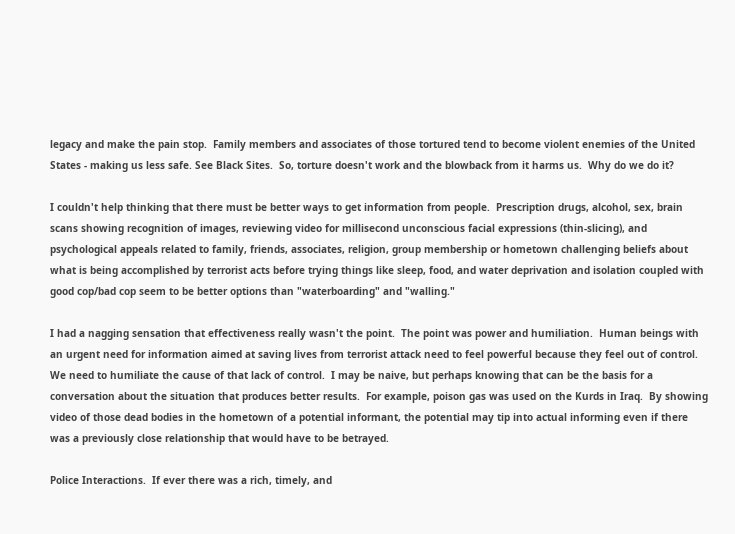legacy and make the pain stop.  Family members and associates of those tortured tend to become violent enemies of the United States - making us less safe. See Black Sites.  So, torture doesn't work and the blowback from it harms us.  Why do we do it?

I couldn't help thinking that there must be better ways to get information from people.  Prescription drugs, alcohol, sex, brain scans showing recognition of images, reviewing video for millisecond unconscious facial expressions (thin-slicing), and psychological appeals related to family, friends, associates, religion, group membership or hometown challenging beliefs about what is being accomplished by terrorist acts before trying things like sleep, food, and water deprivation and isolation coupled with good cop/bad cop seem to be better options than "waterboarding" and "walling."

I had a nagging sensation that effectiveness really wasn't the point.  The point was power and humiliation.  Human beings with an urgent need for information aimed at saving lives from terrorist attack need to feel powerful because they feel out of control.  We need to humiliate the cause of that lack of control.  I may be naive, but perhaps knowing that can be the basis for a conversation about the situation that produces better results.  For example, poison gas was used on the Kurds in Iraq.  By showing video of those dead bodies in the hometown of a potential informant, the potential may tip into actual informing even if there was a previously close relationship that would have to be betrayed.

Police Interactions.  If ever there was a rich, timely, and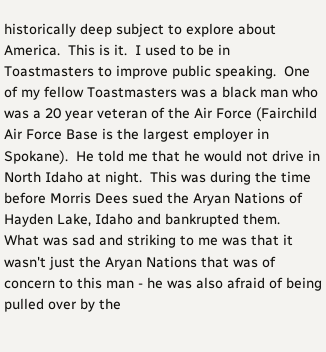historically deep subject to explore about America.  This is it.  I used to be in Toastmasters to improve public speaking.  One of my fellow Toastmasters was a black man who was a 20 year veteran of the Air Force (Fairchild Air Force Base is the largest employer in Spokane).  He told me that he would not drive in North Idaho at night.  This was during the time before Morris Dees sued the Aryan Nations of Hayden Lake, Idaho and bankrupted them.  What was sad and striking to me was that it wasn't just the Aryan Nations that was of concern to this man - he was also afraid of being pulled over by the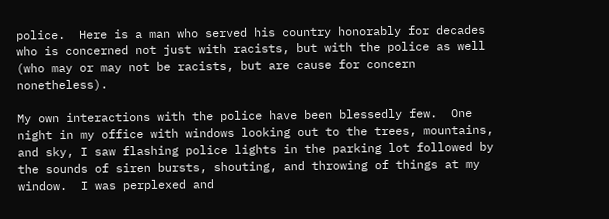police.  Here is a man who served his country honorably for decades who is concerned not just with racists, but with the police as well (who may or may not be racists, but are cause for concern nonetheless).

My own interactions with the police have been blessedly few.  One night in my office with windows looking out to the trees, mountains, and sky, I saw flashing police lights in the parking lot followed by the sounds of siren bursts, shouting, and throwing of things at my window.  I was perplexed and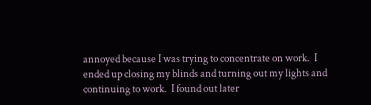annoyed because I was trying to concentrate on work.  I ended up closing my blinds and turning out my lights and continuing to work.  I found out later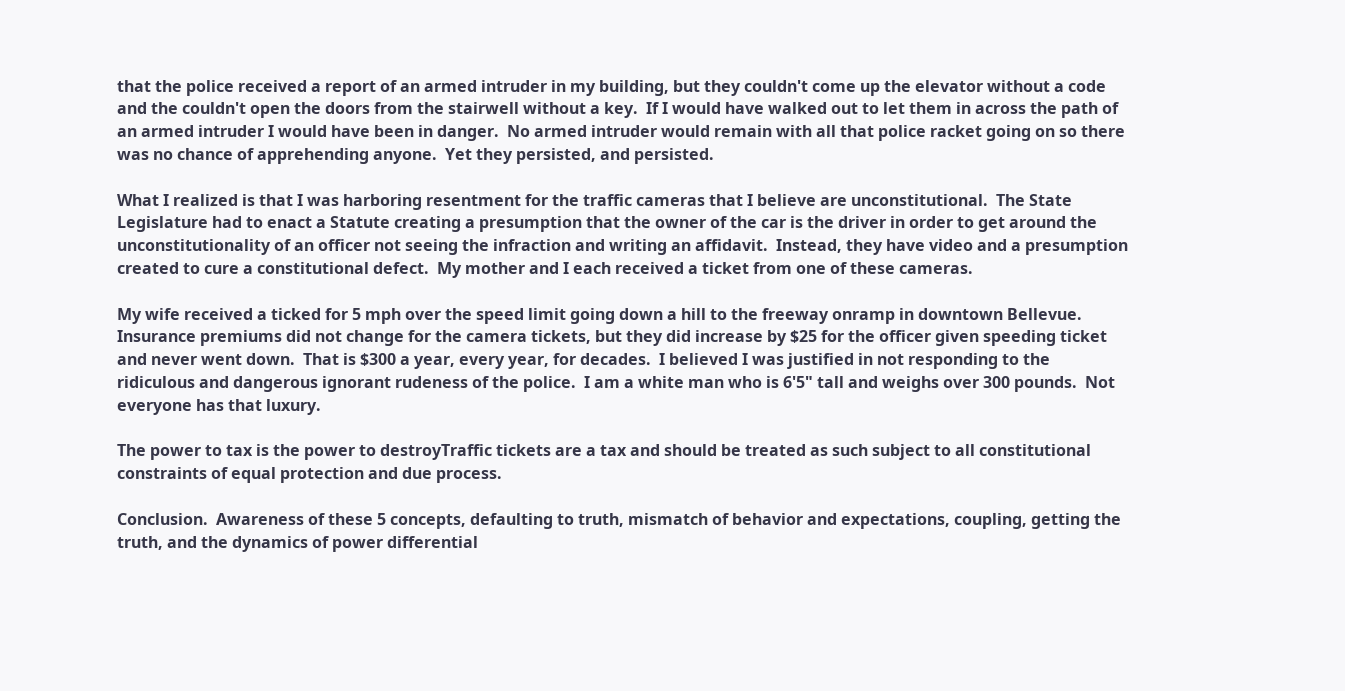that the police received a report of an armed intruder in my building, but they couldn't come up the elevator without a code and the couldn't open the doors from the stairwell without a key.  If I would have walked out to let them in across the path of an armed intruder I would have been in danger.  No armed intruder would remain with all that police racket going on so there was no chance of apprehending anyone.  Yet they persisted, and persisted.

What I realized is that I was harboring resentment for the traffic cameras that I believe are unconstitutional.  The State Legislature had to enact a Statute creating a presumption that the owner of the car is the driver in order to get around the unconstitutionality of an officer not seeing the infraction and writing an affidavit.  Instead, they have video and a presumption created to cure a constitutional defect.  My mother and I each received a ticket from one of these cameras.

My wife received a ticked for 5 mph over the speed limit going down a hill to the freeway onramp in downtown Bellevue.  Insurance premiums did not change for the camera tickets, but they did increase by $25 for the officer given speeding ticket and never went down.  That is $300 a year, every year, for decades.  I believed I was justified in not responding to the ridiculous and dangerous ignorant rudeness of the police.  I am a white man who is 6'5" tall and weighs over 300 pounds.  Not everyone has that luxury.

The power to tax is the power to destroyTraffic tickets are a tax and should be treated as such subject to all constitutional constraints of equal protection and due process.

Conclusion.  Awareness of these 5 concepts, defaulting to truth, mismatch of behavior and expectations, coupling, getting the truth, and the dynamics of power differential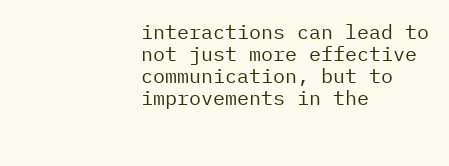interactions can lead to not just more effective communication, but to improvements in the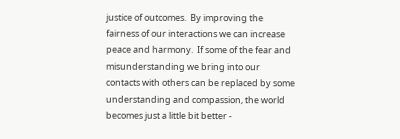justice of outcomes.  By improving the fairness of our interactions we can increase peace and harmony.  If some of the fear and misunderstanding we bring into our contacts with others can be replaced by some understanding and compassion, the world becomes just a little bit better -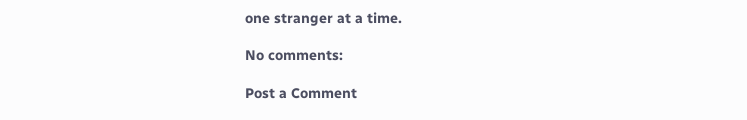one stranger at a time.

No comments:

Post a Comment